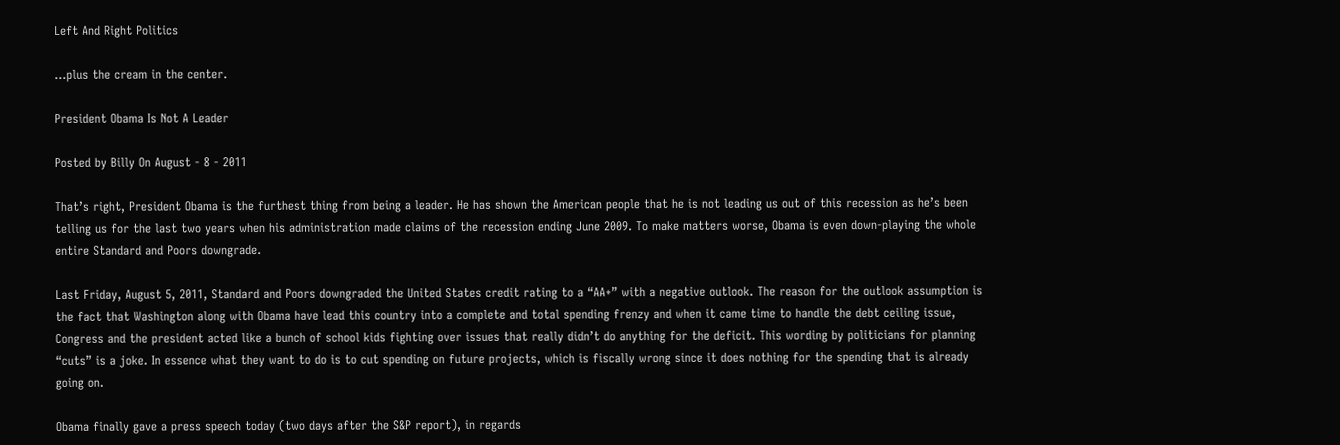Left And Right Politics

…plus the cream in the center.

President Obama Is Not A Leader

Posted by Billy On August - 8 - 2011

That’s right, President Obama is the furthest thing from being a leader. He has shown the American people that he is not leading us out of this recession as he’s been telling us for the last two years when his administration made claims of the recession ending June 2009. To make matters worse, Obama is even down-playing the whole entire Standard and Poors downgrade.

Last Friday, August 5, 2011, Standard and Poors downgraded the United States credit rating to a “AA+” with a negative outlook. The reason for the outlook assumption is the fact that Washington along with Obama have lead this country into a complete and total spending frenzy and when it came time to handle the debt ceiling issue, Congress and the president acted like a bunch of school kids fighting over issues that really didn’t do anything for the deficit. This wording by politicians for planning “cuts” is a joke. In essence what they want to do is to cut spending on future projects, which is fiscally wrong since it does nothing for the spending that is already going on.

Obama finally gave a press speech today (two days after the S&P report), in regards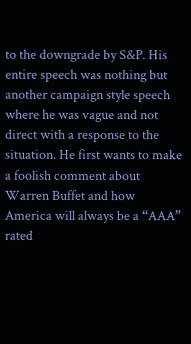to the downgrade by S&P. His entire speech was nothing but another campaign style speech where he was vague and not direct with a response to the situation. He first wants to make a foolish comment about Warren Buffet and how America will always be a “AAA” rated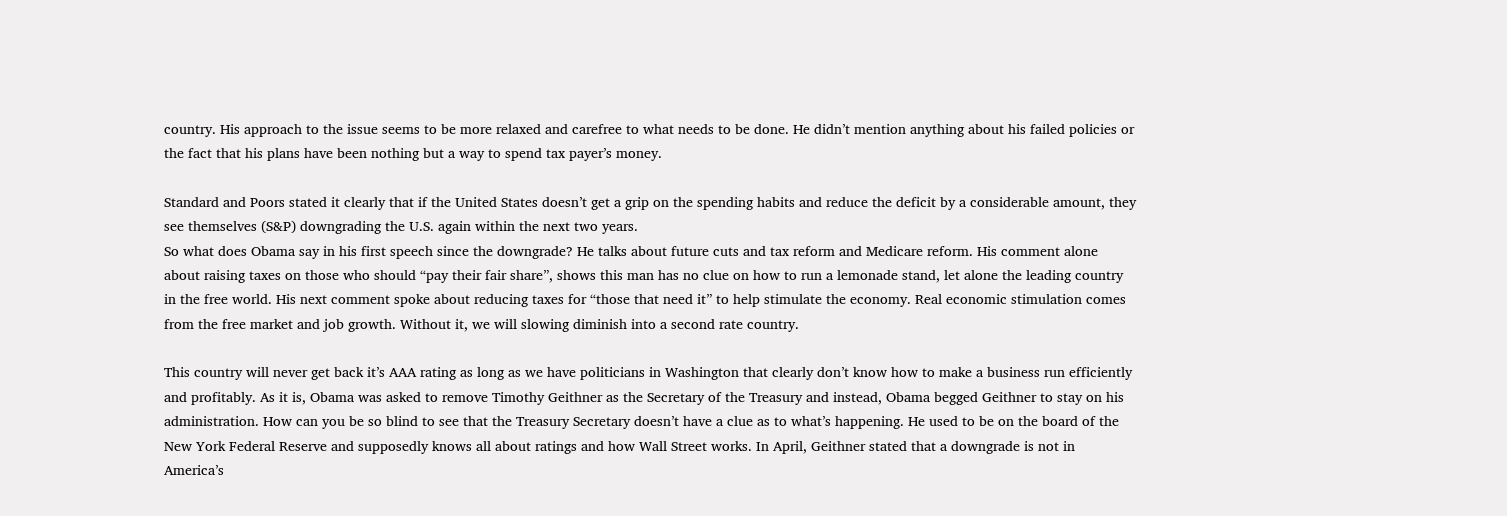country. His approach to the issue seems to be more relaxed and carefree to what needs to be done. He didn’t mention anything about his failed policies or the fact that his plans have been nothing but a way to spend tax payer’s money.

Standard and Poors stated it clearly that if the United States doesn’t get a grip on the spending habits and reduce the deficit by a considerable amount, they see themselves (S&P) downgrading the U.S. again within the next two years.
So what does Obama say in his first speech since the downgrade? He talks about future cuts and tax reform and Medicare reform. His comment alone about raising taxes on those who should “pay their fair share”, shows this man has no clue on how to run a lemonade stand, let alone the leading country in the free world. His next comment spoke about reducing taxes for “those that need it” to help stimulate the economy. Real economic stimulation comes from the free market and job growth. Without it, we will slowing diminish into a second rate country.

This country will never get back it’s AAA rating as long as we have politicians in Washington that clearly don’t know how to make a business run efficiently and profitably. As it is, Obama was asked to remove Timothy Geithner as the Secretary of the Treasury and instead, Obama begged Geithner to stay on his administration. How can you be so blind to see that the Treasury Secretary doesn’t have a clue as to what’s happening. He used to be on the board of the New York Federal Reserve and supposedly knows all about ratings and how Wall Street works. In April, Geithner stated that a downgrade is not in America’s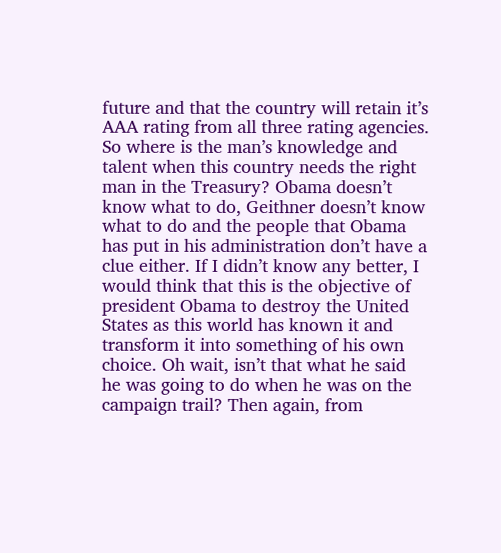future and that the country will retain it’s AAA rating from all three rating agencies. So where is the man’s knowledge and talent when this country needs the right man in the Treasury? Obama doesn’t know what to do, Geithner doesn’t know what to do and the people that Obama has put in his administration don’t have a clue either. If I didn’t know any better, I would think that this is the objective of president Obama to destroy the United States as this world has known it and transform it into something of his own choice. Oh wait, isn’t that what he said he was going to do when he was on the campaign trail? Then again, from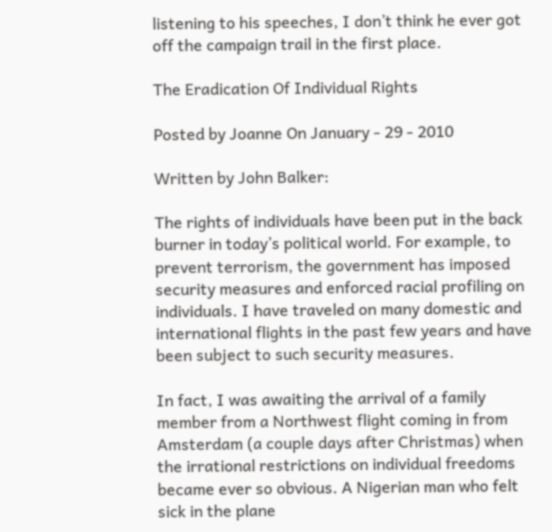listening to his speeches, I don’t think he ever got off the campaign trail in the first place.

The Eradication Of Individual Rights

Posted by Joanne On January - 29 - 2010

Written by John Balker:

The rights of individuals have been put in the back burner in today’s political world. For example, to prevent terrorism, the government has imposed security measures and enforced racial profiling on individuals. I have traveled on many domestic and international flights in the past few years and have been subject to such security measures.

In fact, I was awaiting the arrival of a family member from a Northwest flight coming in from Amsterdam (a couple days after Christmas) when the irrational restrictions on individual freedoms became ever so obvious. A Nigerian man who felt sick in the plane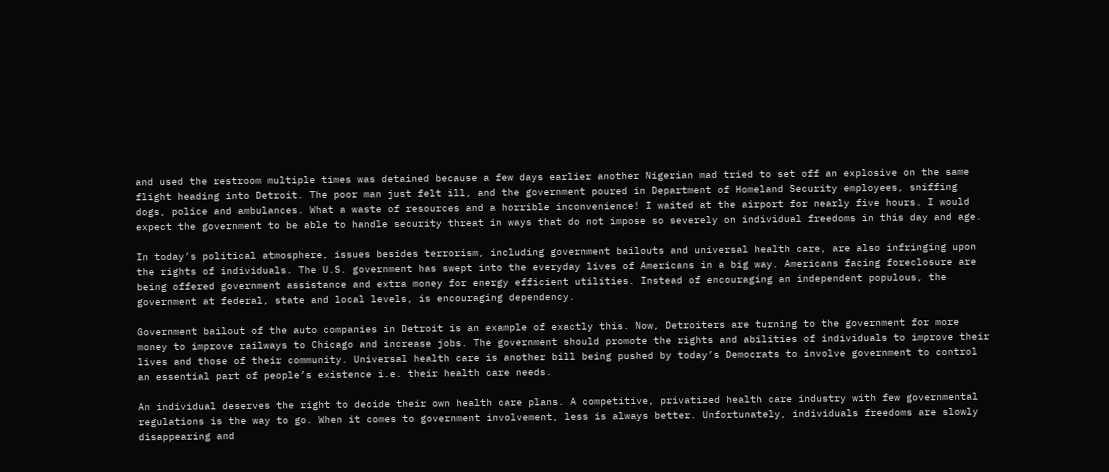and used the restroom multiple times was detained because a few days earlier another Nigerian mad tried to set off an explosive on the same flight heading into Detroit. The poor man just felt ill, and the government poured in Department of Homeland Security employees, sniffing dogs, police and ambulances. What a waste of resources and a horrible inconvenience! I waited at the airport for nearly five hours. I would expect the government to be able to handle security threat in ways that do not impose so severely on individual freedoms in this day and age.

In today’s political atmosphere, issues besides terrorism, including government bailouts and universal health care, are also infringing upon the rights of individuals. The U.S. government has swept into the everyday lives of Americans in a big way. Americans facing foreclosure are being offered government assistance and extra money for energy efficient utilities. Instead of encouraging an independent populous, the government at federal, state and local levels, is encouraging dependency.

Government bailout of the auto companies in Detroit is an example of exactly this. Now, Detroiters are turning to the government for more money to improve railways to Chicago and increase jobs. The government should promote the rights and abilities of individuals to improve their lives and those of their community. Universal health care is another bill being pushed by today’s Democrats to involve government to control an essential part of people’s existence i.e. their health care needs.

An individual deserves the right to decide their own health care plans. A competitive, privatized health care industry with few governmental regulations is the way to go. When it comes to government involvement, less is always better. Unfortunately, individuals freedoms are slowly disappearing and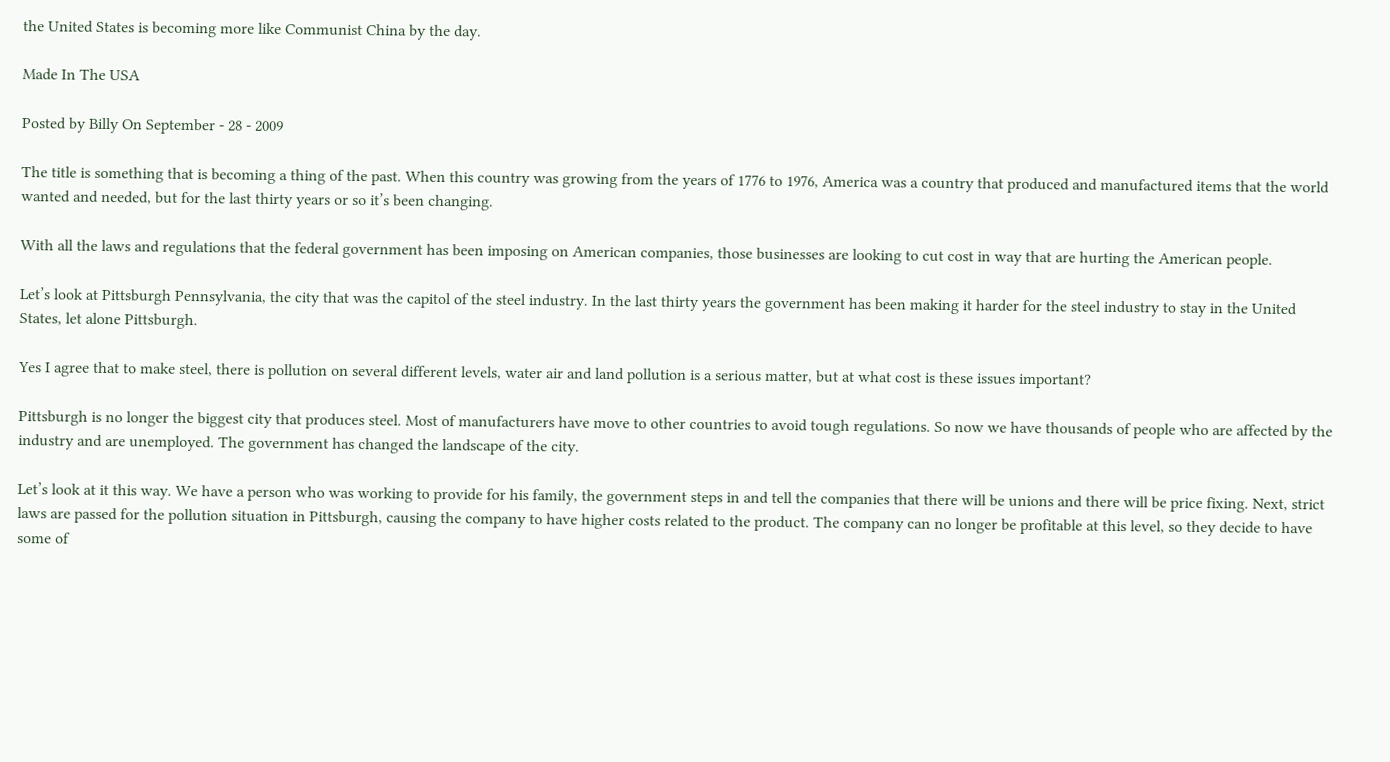the United States is becoming more like Communist China by the day.

Made In The USA

Posted by Billy On September - 28 - 2009

The title is something that is becoming a thing of the past. When this country was growing from the years of 1776 to 1976, America was a country that produced and manufactured items that the world wanted and needed, but for the last thirty years or so it’s been changing.

With all the laws and regulations that the federal government has been imposing on American companies, those businesses are looking to cut cost in way that are hurting the American people.

Let’s look at Pittsburgh Pennsylvania, the city that was the capitol of the steel industry. In the last thirty years the government has been making it harder for the steel industry to stay in the United States, let alone Pittsburgh.

Yes I agree that to make steel, there is pollution on several different levels, water air and land pollution is a serious matter, but at what cost is these issues important?

Pittsburgh is no longer the biggest city that produces steel. Most of manufacturers have move to other countries to avoid tough regulations. So now we have thousands of people who are affected by the industry and are unemployed. The government has changed the landscape of the city.

Let’s look at it this way. We have a person who was working to provide for his family, the government steps in and tell the companies that there will be unions and there will be price fixing. Next, strict laws are passed for the pollution situation in Pittsburgh, causing the company to have higher costs related to the product. The company can no longer be profitable at this level, so they decide to have some of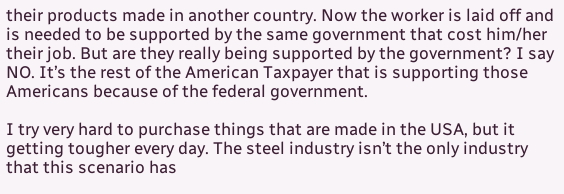their products made in another country. Now the worker is laid off and is needed to be supported by the same government that cost him/her their job. But are they really being supported by the government? I say NO. It’s the rest of the American Taxpayer that is supporting those Americans because of the federal government.

I try very hard to purchase things that are made in the USA, but it getting tougher every day. The steel industry isn’t the only industry that this scenario has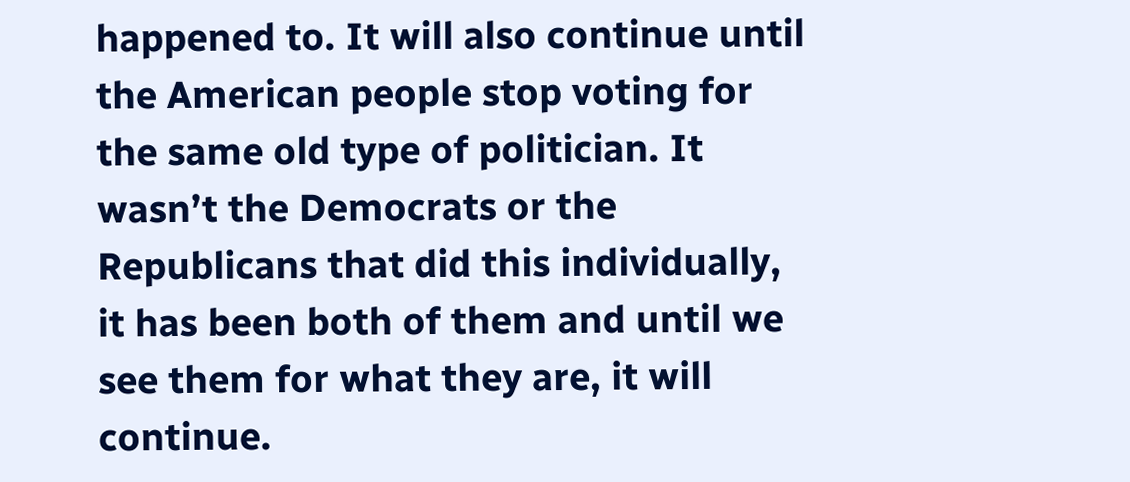happened to. It will also continue until the American people stop voting for the same old type of politician. It wasn’t the Democrats or the Republicans that did this individually, it has been both of them and until we see them for what they are, it will continue.